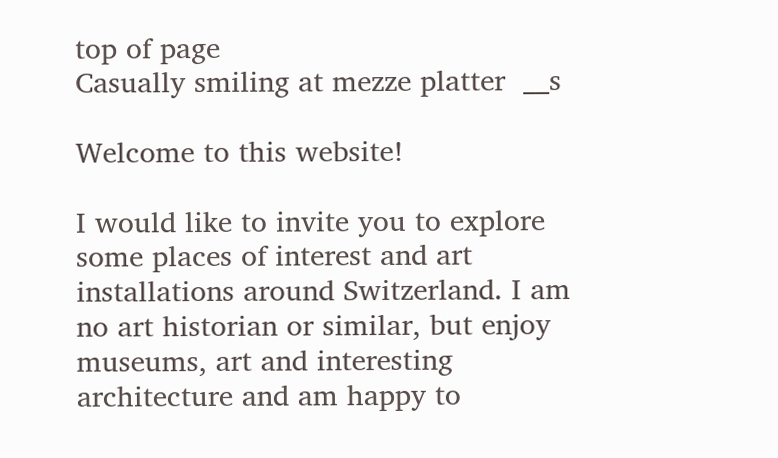top of page
Casually smiling at mezze platter  __s

Welcome to this website!

I would like to invite you to explore some places of interest and art installations around Switzerland. I am no art historian or similar, but enjoy museums, art and interesting architecture and am happy to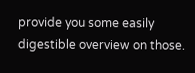provide you some easily digestible overview on those.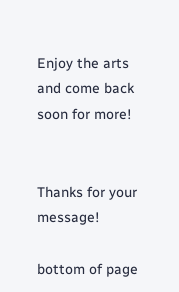Enjoy the arts and come back soon for more!


Thanks for your message!

bottom of page